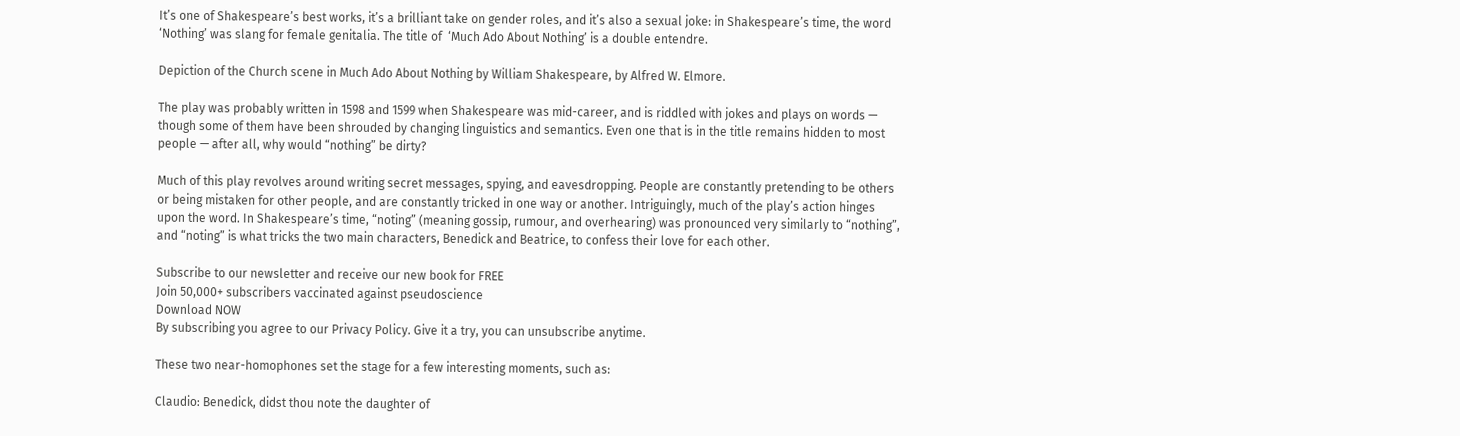It’s one of Shakespeare’s best works, it’s a brilliant take on gender roles, and it’s also a sexual joke: in Shakespeare’s time, the word ‘Nothing’ was slang for female genitalia. The title of  ‘Much Ado About Nothing’ is a double entendre.

Depiction of the Church scene in Much Ado About Nothing by William Shakespeare, by Alfred W. Elmore.

The play was probably written in 1598 and 1599 when Shakespeare was mid-career, and is riddled with jokes and plays on words — though some of them have been shrouded by changing linguistics and semantics. Even one that is in the title remains hidden to most people — after all, why would “nothing” be dirty?

Much of this play revolves around writing secret messages, spying, and eavesdropping. People are constantly pretending to be others or being mistaken for other people, and are constantly tricked in one way or another. Intriguingly, much of the play’s action hinges upon the word. In Shakespeare’s time, “noting” (meaning gossip, rumour, and overhearing) was pronounced very similarly to “nothing”, and “noting” is what tricks the two main characters, Benedick and Beatrice, to confess their love for each other.

Subscribe to our newsletter and receive our new book for FREE
Join 50,000+ subscribers vaccinated against pseudoscience
Download NOW
By subscribing you agree to our Privacy Policy. Give it a try, you can unsubscribe anytime.

These two near-homophones set the stage for a few interesting moments, such as:

Claudio: Benedick, didst thou note the daughter of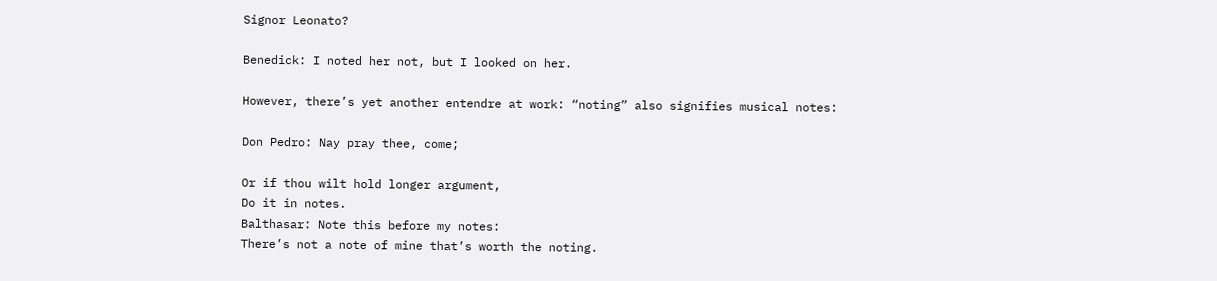Signor Leonato?

Benedick: I noted her not, but I looked on her.

However, there’s yet another entendre at work: “noting” also signifies musical notes:

Don Pedro: Nay pray thee, come;

Or if thou wilt hold longer argument,
Do it in notes.
Balthasar: Note this before my notes:
There’s not a note of mine that’s worth the noting.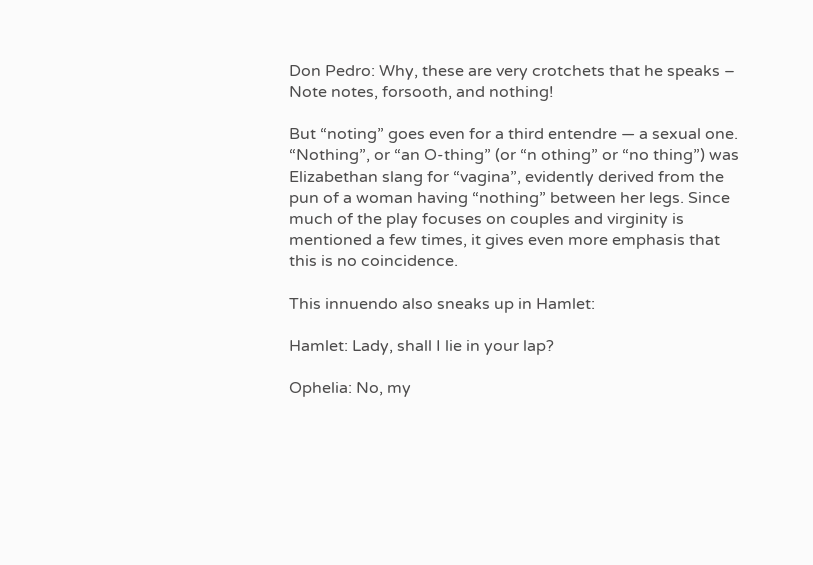Don Pedro: Why, these are very crotchets that he speaks –
Note notes, forsooth, and nothing!

But “noting” goes even for a third entendre — a sexual one. “Nothing”, or “an O-thing” (or “n othing” or “no thing”) was Elizabethan slang for “vagina”, evidently derived from the pun of a woman having “nothing” between her legs. Since much of the play focuses on couples and virginity is mentioned a few times, it gives even more emphasis that this is no coincidence.

This innuendo also sneaks up in Hamlet:

Hamlet: Lady, shall I lie in your lap?

Ophelia: No, my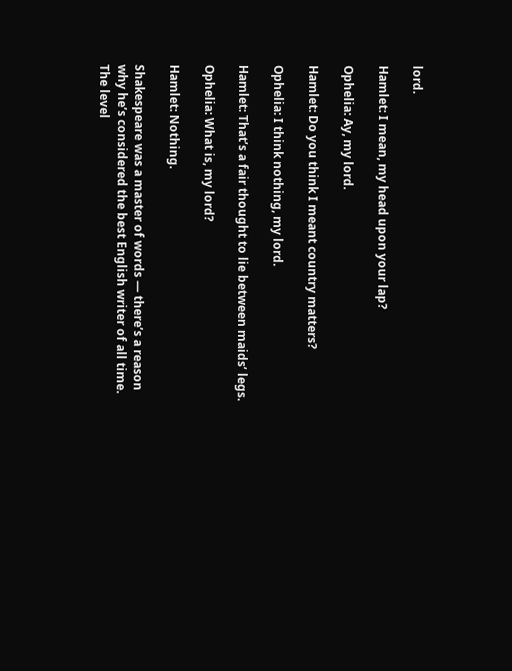lord.

Hamlet: I mean, my head upon your lap?

Ophelia: Ay, my lord.

Hamlet: Do you think I meant country matters?

Ophelia: I think nothing, my lord.

Hamlet: That’s a fair thought to lie between maids’ legs.

Ophelia: What is, my lord?

Hamlet: Nothing.

Shakespeare was a master of words — there’s a reason why he’s considered the best English writer of all time. The level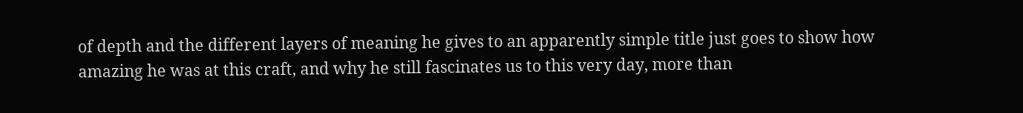of depth and the different layers of meaning he gives to an apparently simple title just goes to show how amazing he was at this craft, and why he still fascinates us to this very day, more than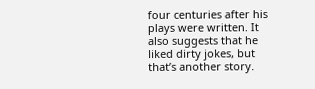four centuries after his plays were written. It also suggests that he liked dirty jokes, but that’s another story.